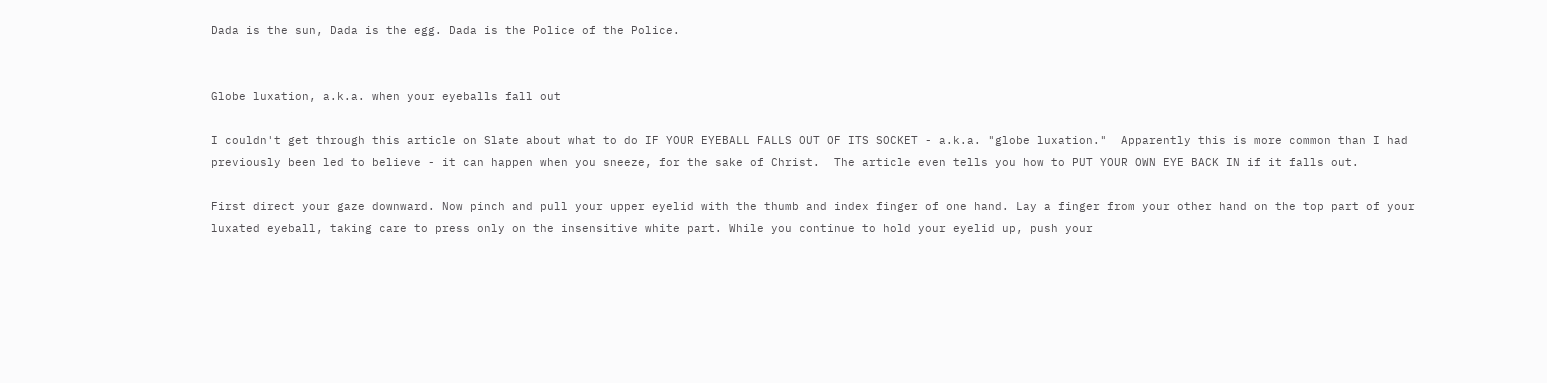Dada is the sun, Dada is the egg. Dada is the Police of the Police.


Globe luxation, a.k.a. when your eyeballs fall out

I couldn't get through this article on Slate about what to do IF YOUR EYEBALL FALLS OUT OF ITS SOCKET - a.k.a. "globe luxation."  Apparently this is more common than I had previously been led to believe - it can happen when you sneeze, for the sake of Christ.  The article even tells you how to PUT YOUR OWN EYE BACK IN if it falls out.

First direct your gaze downward. Now pinch and pull your upper eyelid with the thumb and index finger of one hand. Lay a finger from your other hand on the top part of your luxated eyeball, taking care to press only on the insensitive white part. While you continue to hold your eyelid up, push your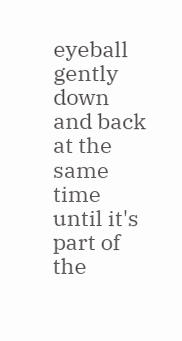eyeball gently down and back at the same time until it's part of the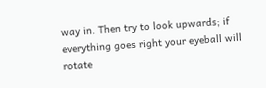way in. Then try to look upwards; if everything goes right your eyeball will rotate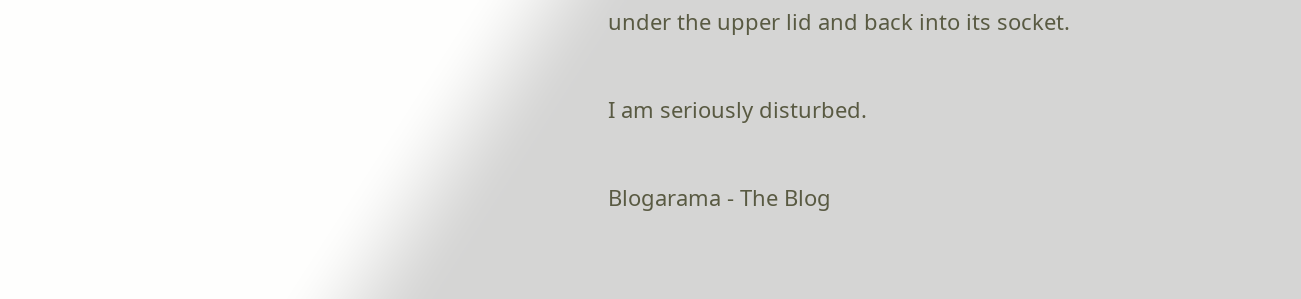under the upper lid and back into its socket.

I am seriously disturbed.

Blogarama - The Blog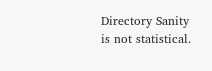Directory Sanity is not statistical.